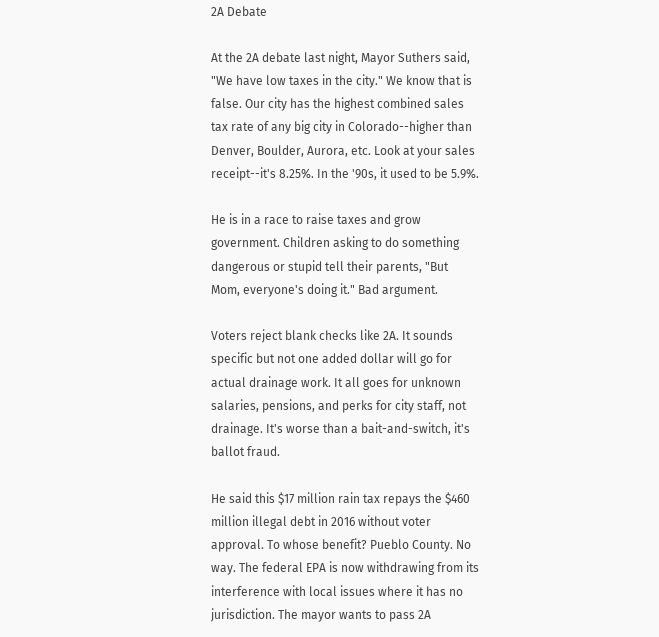2A Debate

At the 2A debate last night, Mayor Suthers said, "We have low taxes in the city." We know that is false. Our city has the highest combined sales tax rate of any big city in Colorado--higher than Denver, Boulder, Aurora, etc. Look at your sales receipt--it's 8.25%. In the '90s, it used to be 5.9%.

He is in a race to raise taxes and grow government. Children asking to do something dangerous or stupid tell their parents, "But Mom, everyone's doing it." Bad argument.

Voters reject blank checks like 2A. It sounds specific but not one added dollar will go for actual drainage work. It all goes for unknown salaries, pensions, and perks for city staff, not drainage. It's worse than a bait-and-switch, it's ballot fraud.

He said this $17 million rain tax repays the $460 million illegal debt in 2016 without voter approval. To whose benefit? Pueblo County. No way. The federal EPA is now withdrawing from its interference with local issues where it has no jurisdiction. The mayor wants to pass 2A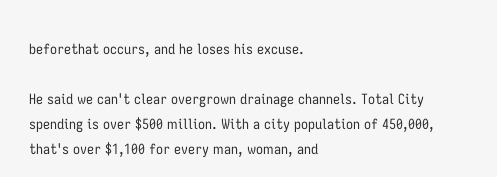beforethat occurs, and he loses his excuse.

He said we can't clear overgrown drainage channels. Total City spending is over $500 million. With a city population of 450,000, that's over $1,100 for every man, woman, and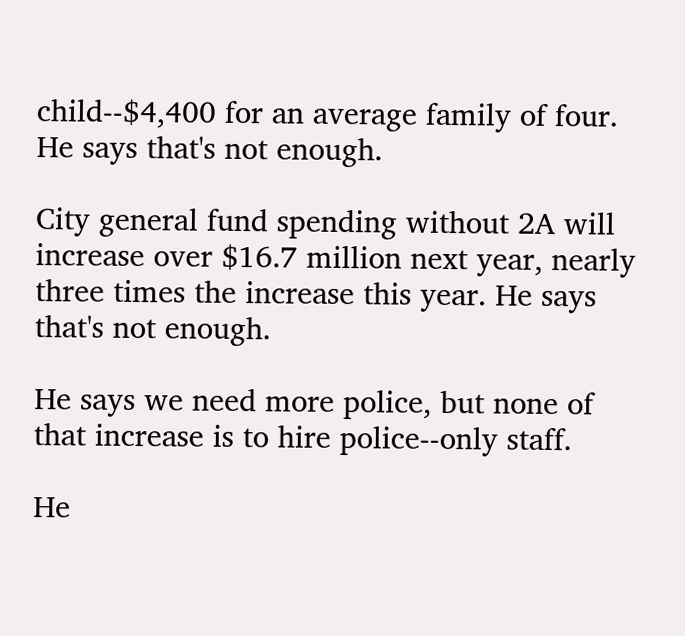child--$4,400 for an average family of four. He says that's not enough.

City general fund spending without 2A will increase over $16.7 million next year, nearly three times the increase this year. He says that's not enough.

He says we need more police, but none of that increase is to hire police--only staff.

He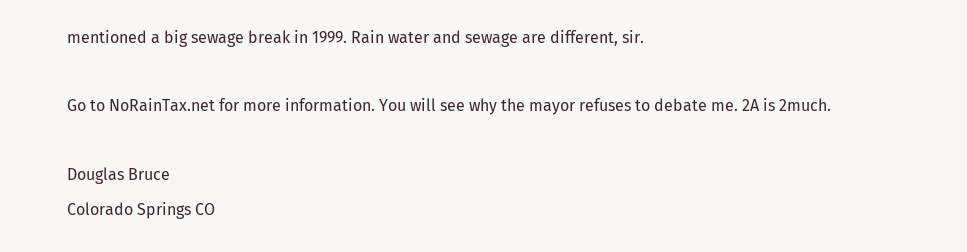mentioned a big sewage break in 1999. Rain water and sewage are different, sir.

Go to NoRainTax.net for more information. You will see why the mayor refuses to debate me. 2A is 2much.

Douglas Bruce
Colorado Springs CO